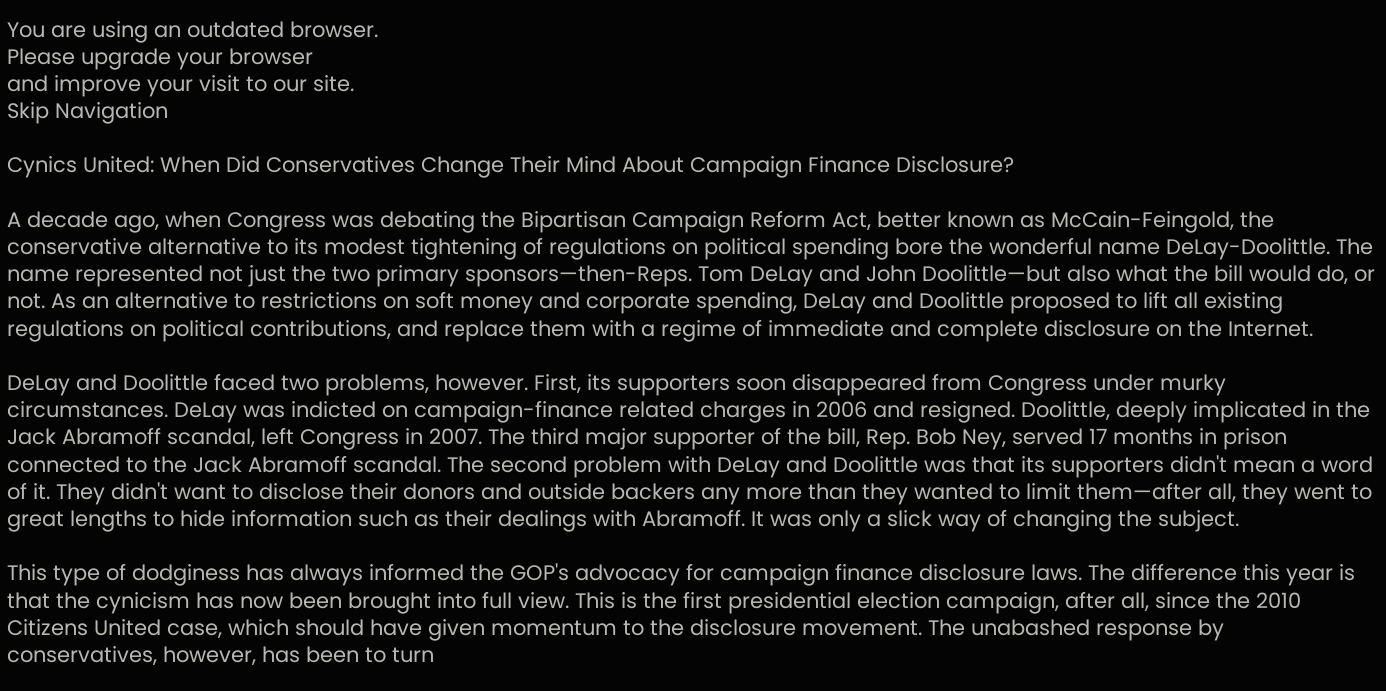You are using an outdated browser.
Please upgrade your browser
and improve your visit to our site.
Skip Navigation

Cynics United: When Did Conservatives Change Their Mind About Campaign Finance Disclosure?

A decade ago, when Congress was debating the Bipartisan Campaign Reform Act, better known as McCain-Feingold, the conservative alternative to its modest tightening of regulations on political spending bore the wonderful name DeLay-Doolittle. The name represented not just the two primary sponsors—then-Reps. Tom DeLay and John Doolittle—but also what the bill would do, or not. As an alternative to restrictions on soft money and corporate spending, DeLay and Doolittle proposed to lift all existing regulations on political contributions, and replace them with a regime of immediate and complete disclosure on the Internet.

DeLay and Doolittle faced two problems, however. First, its supporters soon disappeared from Congress under murky circumstances. DeLay was indicted on campaign-finance related charges in 2006 and resigned. Doolittle, deeply implicated in the Jack Abramoff scandal, left Congress in 2007. The third major supporter of the bill, Rep. Bob Ney, served 17 months in prison connected to the Jack Abramoff scandal. The second problem with DeLay and Doolittle was that its supporters didn't mean a word of it. They didn't want to disclose their donors and outside backers any more than they wanted to limit them—after all, they went to great lengths to hide information such as their dealings with Abramoff. It was only a slick way of changing the subject.

This type of dodginess has always informed the GOP's advocacy for campaign finance disclosure laws. The difference this year is that the cynicism has now been brought into full view. This is the first presidential election campaign, after all, since the 2010 Citizens United case, which should have given momentum to the disclosure movement. The unabashed response by conservatives, however, has been to turn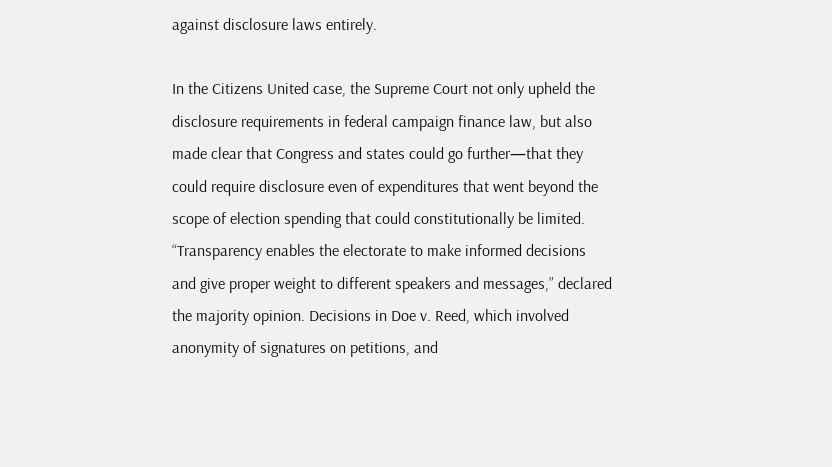against disclosure laws entirely.

In the Citizens United case, the Supreme Court not only upheld the disclosure requirements in federal campaign finance law, but also made clear that Congress and states could go further—that they could require disclosure even of expenditures that went beyond the scope of election spending that could constitutionally be limited. “Transparency enables the electorate to make informed decisions and give proper weight to different speakers and messages,” declared the majority opinion. Decisions in Doe v. Reed, which involved anonymity of signatures on petitions, and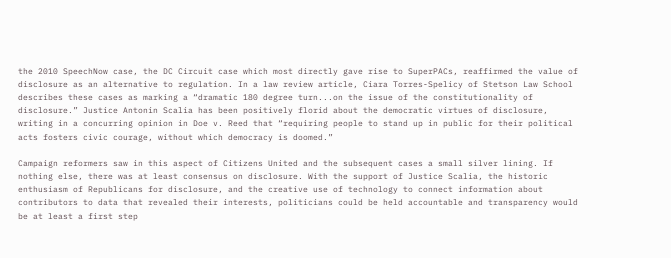the 2010 SpeechNow case, the DC Circuit case which most directly gave rise to SuperPACs, reaffirmed the value of disclosure as an alternative to regulation. In a law review article, Ciara Torres-Spelicy of Stetson Law School describes these cases as marking a “dramatic 180 degree turn...on the issue of the constitutionality of disclosure.” Justice Antonin Scalia has been positively florid about the democratic virtues of disclosure, writing in a concurring opinion in Doe v. Reed that “requiring people to stand up in public for their political acts fosters civic courage, without which democracy is doomed.”

Campaign reformers saw in this aspect of Citizens United and the subsequent cases a small silver lining. If nothing else, there was at least consensus on disclosure. With the support of Justice Scalia, the historic enthusiasm of Republicans for disclosure, and the creative use of technology to connect information about contributors to data that revealed their interests, politicians could be held accountable and transparency would be at least a first step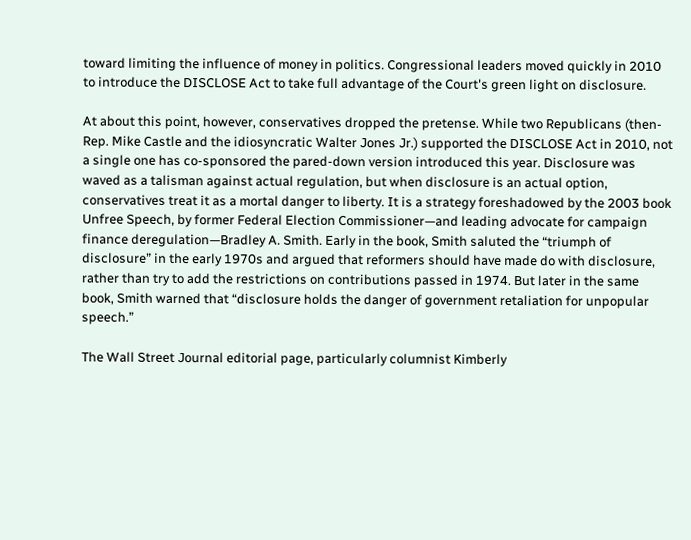toward limiting the influence of money in politics. Congressional leaders moved quickly in 2010 to introduce the DISCLOSE Act to take full advantage of the Court's green light on disclosure.

At about this point, however, conservatives dropped the pretense. While two Republicans (then-Rep. Mike Castle and the idiosyncratic Walter Jones Jr.) supported the DISCLOSE Act in 2010, not a single one has co-sponsored the pared-down version introduced this year. Disclosure was waved as a talisman against actual regulation, but when disclosure is an actual option, conservatives treat it as a mortal danger to liberty. It is a strategy foreshadowed by the 2003 book Unfree Speech, by former Federal Election Commissioner—and leading advocate for campaign finance deregulation—Bradley A. Smith. Early in the book, Smith saluted the “triumph of disclosure” in the early 1970s and argued that reformers should have made do with disclosure, rather than try to add the restrictions on contributions passed in 1974. But later in the same book, Smith warned that “disclosure holds the danger of government retaliation for unpopular speech.”

The Wall Street Journal editorial page, particularly columnist Kimberly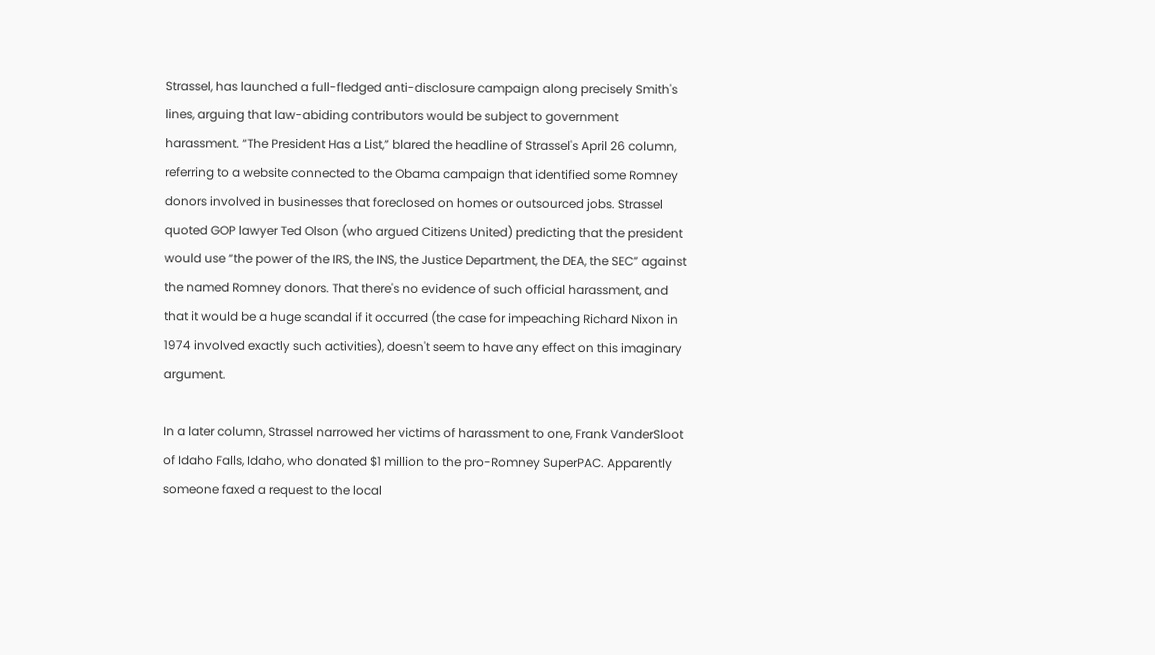Strassel, has launched a full-fledged anti-disclosure campaign along precisely Smith's lines, arguing that law-abiding contributors would be subject to government harassment. “The President Has a List,” blared the headline of Strassel's April 26 column, referring to a website connected to the Obama campaign that identified some Romney donors involved in businesses that foreclosed on homes or outsourced jobs. Strassel quoted GOP lawyer Ted Olson (who argued Citizens United) predicting that the president would use “the power of the IRS, the INS, the Justice Department, the DEA, the SEC” against the named Romney donors. That there's no evidence of such official harassment, and that it would be a huge scandal if it occurred (the case for impeaching Richard Nixon in 1974 involved exactly such activities), doesn't seem to have any effect on this imaginary argument.

In a later column, Strassel narrowed her victims of harassment to one, Frank VanderSloot of Idaho Falls, Idaho, who donated $1 million to the pro-Romney SuperPAC. Apparently someone faxed a request to the local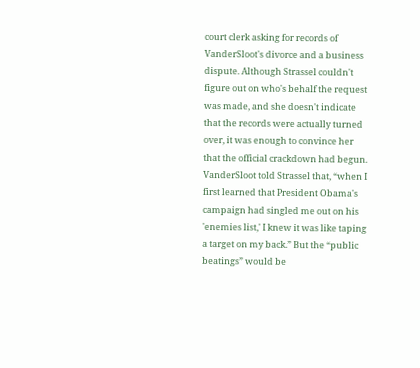court clerk asking for records of VanderSloot's divorce and a business dispute. Although Strassel couldn't figure out on who's behalf the request was made, and she doesn't indicate that the records were actually turned over, it was enough to convince her that the official crackdown had begun. VanderSloot told Strassel that, “when I first learned that President Obama's campaign had singled me out on his 'enemies list,' I knew it was like taping a target on my back.” But the “public beatings” would be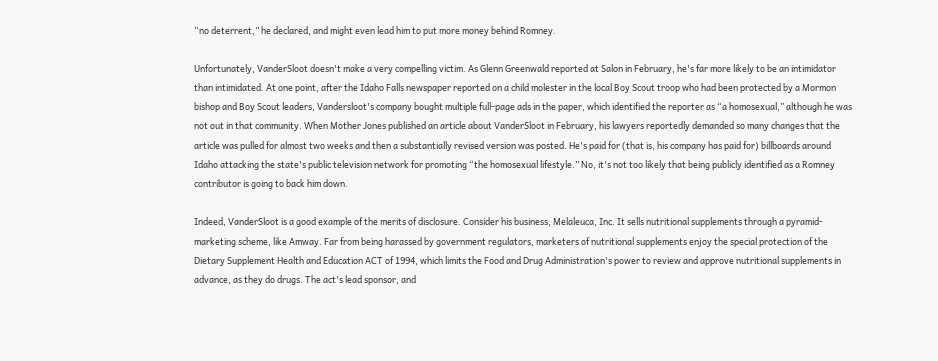“no deterrent,” he declared, and might even lead him to put more money behind Romney.

Unfortunately, VanderSloot doesn't make a very compelling victim. As Glenn Greenwald reported at Salon in February, he's far more likely to be an intimidator than intimidated. At one point, after the Idaho Falls newspaper reported on a child molester in the local Boy Scout troop who had been protected by a Mormon bishop and Boy Scout leaders, Vandersloot's company bought multiple full-page ads in the paper, which identified the reporter as “a homosexual,” although he was not out in that community. When Mother Jones published an article about VanderSloot in February, his lawyers reportedly demanded so many changes that the article was pulled for almost two weeks and then a substantially revised version was posted. He's paid for (that is, his company has paid for) billboards around Idaho attacking the state's public television network for promoting “the homosexual lifestyle.” No, it's not too likely that being publicly identified as a Romney contributor is going to back him down.

Indeed, VanderSloot is a good example of the merits of disclosure. Consider his business, Melaleuca, Inc. It sells nutritional supplements through a pyramid-marketing scheme, like Amway. Far from being harassed by government regulators, marketers of nutritional supplements enjoy the special protection of the Dietary Supplement Health and Education ACT of 1994, which limits the Food and Drug Administration's power to review and approve nutritional supplements in advance, as they do drugs. The act's lead sponsor, and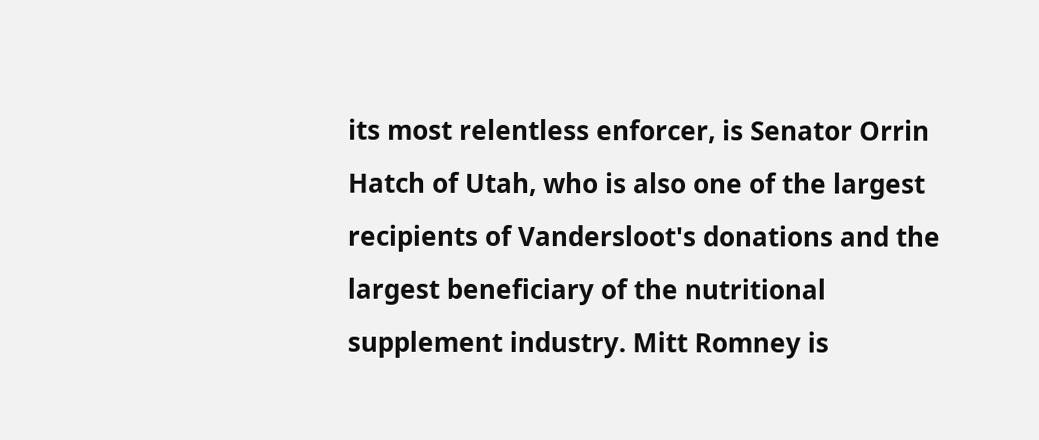its most relentless enforcer, is Senator Orrin Hatch of Utah, who is also one of the largest recipients of Vandersloot's donations and the largest beneficiary of the nutritional supplement industry. Mitt Romney is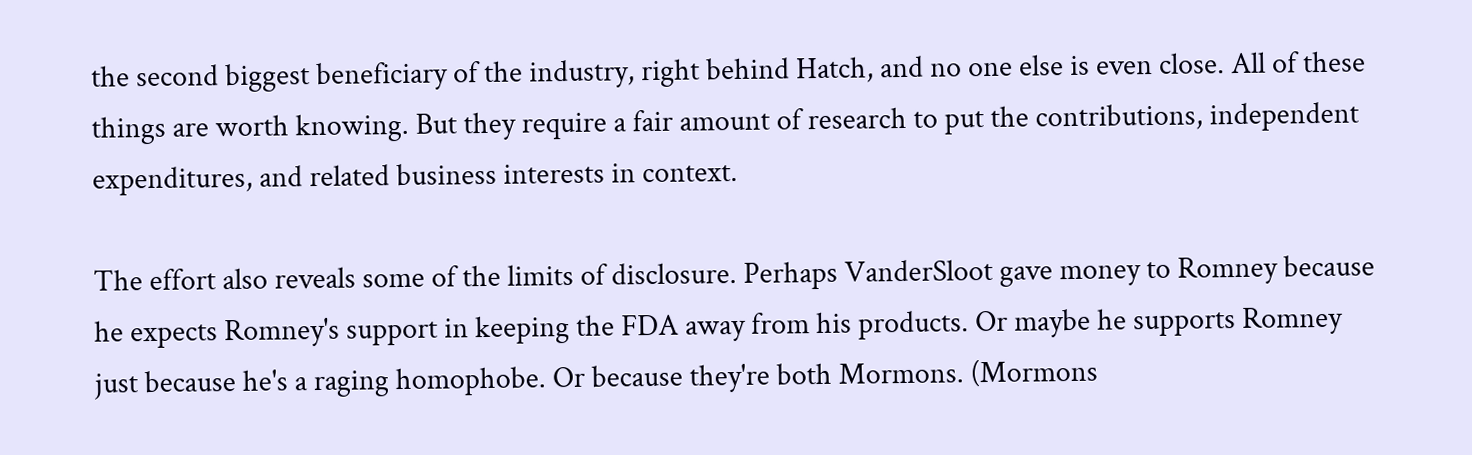the second biggest beneficiary of the industry, right behind Hatch, and no one else is even close. All of these things are worth knowing. But they require a fair amount of research to put the contributions, independent expenditures, and related business interests in context.

The effort also reveals some of the limits of disclosure. Perhaps VanderSloot gave money to Romney because he expects Romney's support in keeping the FDA away from his products. Or maybe he supports Romney just because he's a raging homophobe. Or because they're both Mormons. (Mormons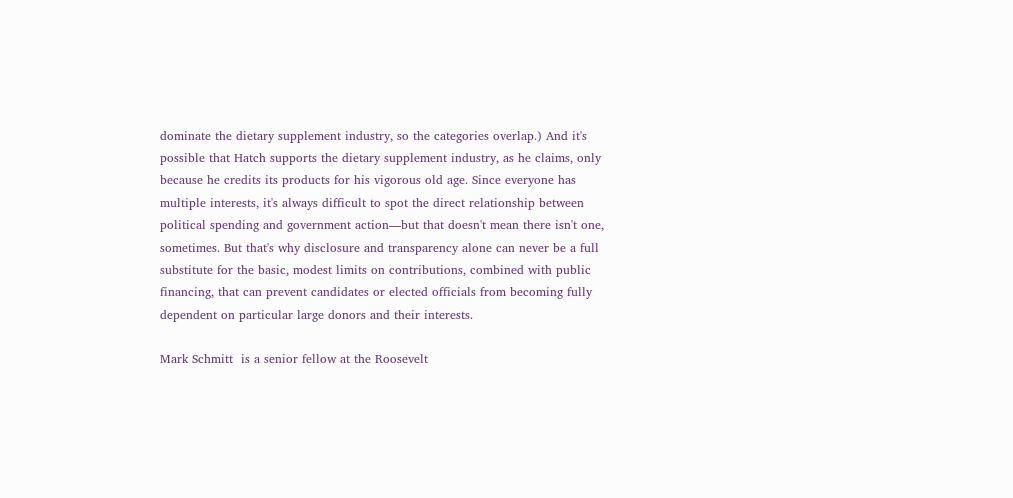dominate the dietary supplement industry, so the categories overlap.) And it's possible that Hatch supports the dietary supplement industry, as he claims, only because he credits its products for his vigorous old age. Since everyone has multiple interests, it's always difficult to spot the direct relationship between political spending and government action—but that doesn't mean there isn't one, sometimes. But that's why disclosure and transparency alone can never be a full substitute for the basic, modest limits on contributions, combined with public financing, that can prevent candidates or elected officials from becoming fully dependent on particular large donors and their interests.

Mark Schmitt  is a senior fellow at the Roosevelt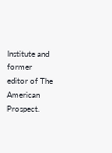Institute and former editor of The American Prospect.